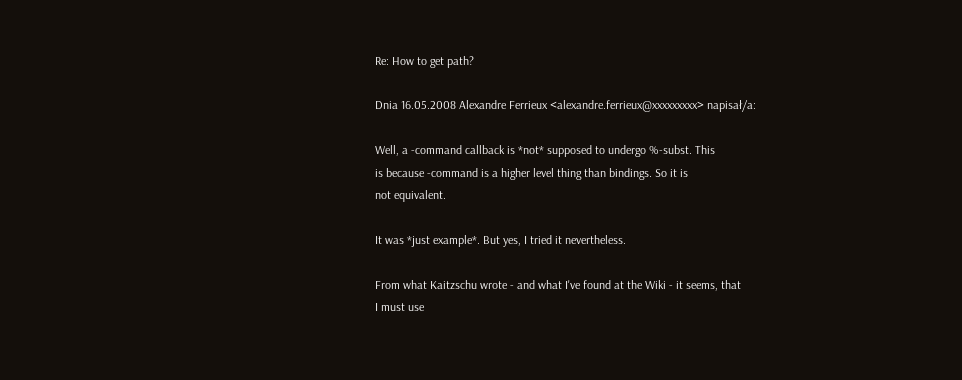Re: How to get path?

Dnia 16.05.2008 Alexandre Ferrieux <alexandre.ferrieux@xxxxxxxxx> napisał/a:

Well, a -command callback is *not* supposed to undergo %-subst. This
is because -command is a higher level thing than bindings. So it is
not equivalent.

It was *just example*. But yes, I tried it nevertheless.

From what Kaitzschu wrote - and what I've found at the Wiki - it seems, that
I must use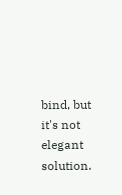bind, but it's not elegant solution.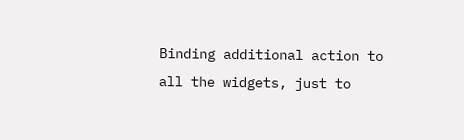Binding additional action to
all the widgets, just to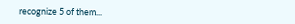recognize 5 of them...